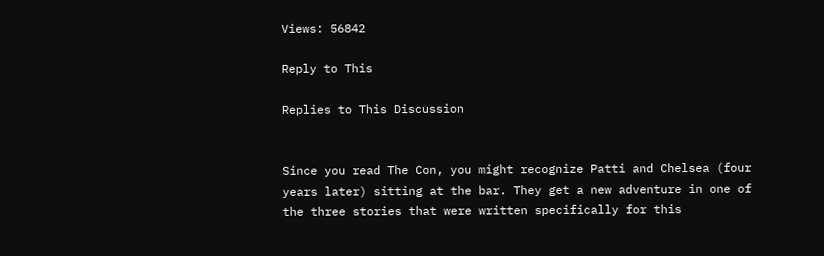Views: 56842

Reply to This

Replies to This Discussion


Since you read The Con, you might recognize Patti and Chelsea (four years later) sitting at the bar. They get a new adventure in one of the three stories that were written specifically for this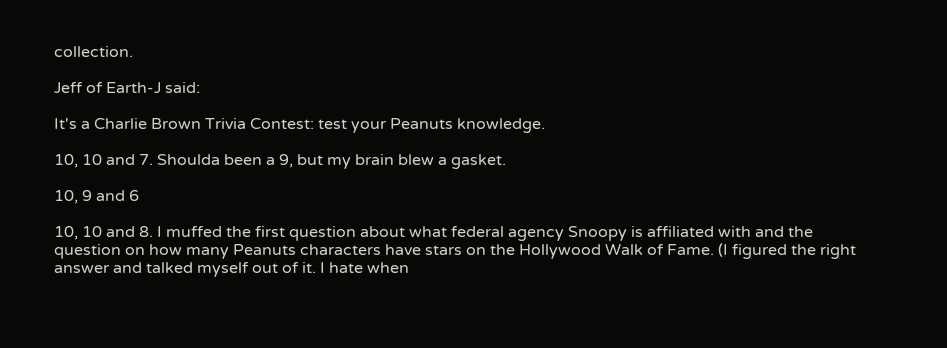collection.

Jeff of Earth-J said:

It's a Charlie Brown Trivia Contest: test your Peanuts knowledge.

10, 10 and 7. Shoulda been a 9, but my brain blew a gasket.

10, 9 and 6

10, 10 and 8. I muffed the first question about what federal agency Snoopy is affiliated with and the question on how many Peanuts characters have stars on the Hollywood Walk of Fame. (I figured the right answer and talked myself out of it. I hate when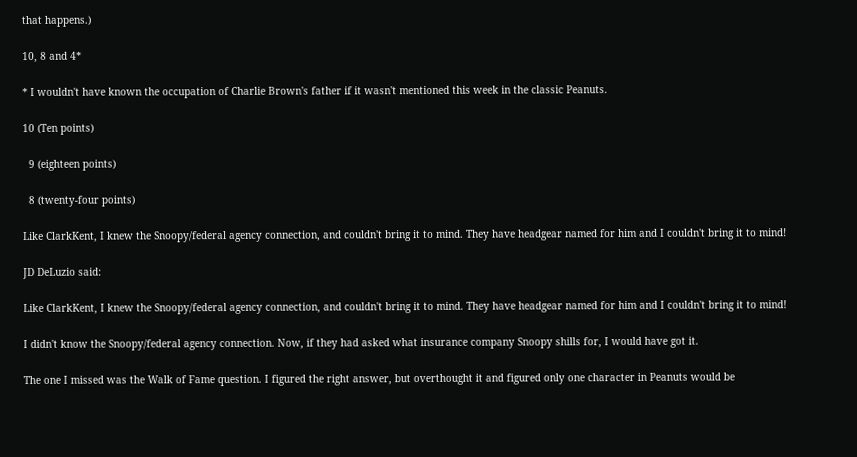that happens.)

10, 8 and 4*

* I wouldn't have known the occupation of Charlie Brown's father if it wasn't mentioned this week in the classic Peanuts.

10 (Ten points)

  9 (eighteen points)

  8 (twenty-four points)

Like ClarkKent, I knew the Snoopy/federal agency connection, and couldn't bring it to mind. They have headgear named for him and I couldn't bring it to mind!

JD DeLuzio said:

Like ClarkKent, I knew the Snoopy/federal agency connection, and couldn't bring it to mind. They have headgear named for him and I couldn't bring it to mind!

I didn't know the Snoopy/federal agency connection. Now, if they had asked what insurance company Snoopy shills for, I would have got it.

The one I missed was the Walk of Fame question. I figured the right answer, but overthought it and figured only one character in Peanuts would be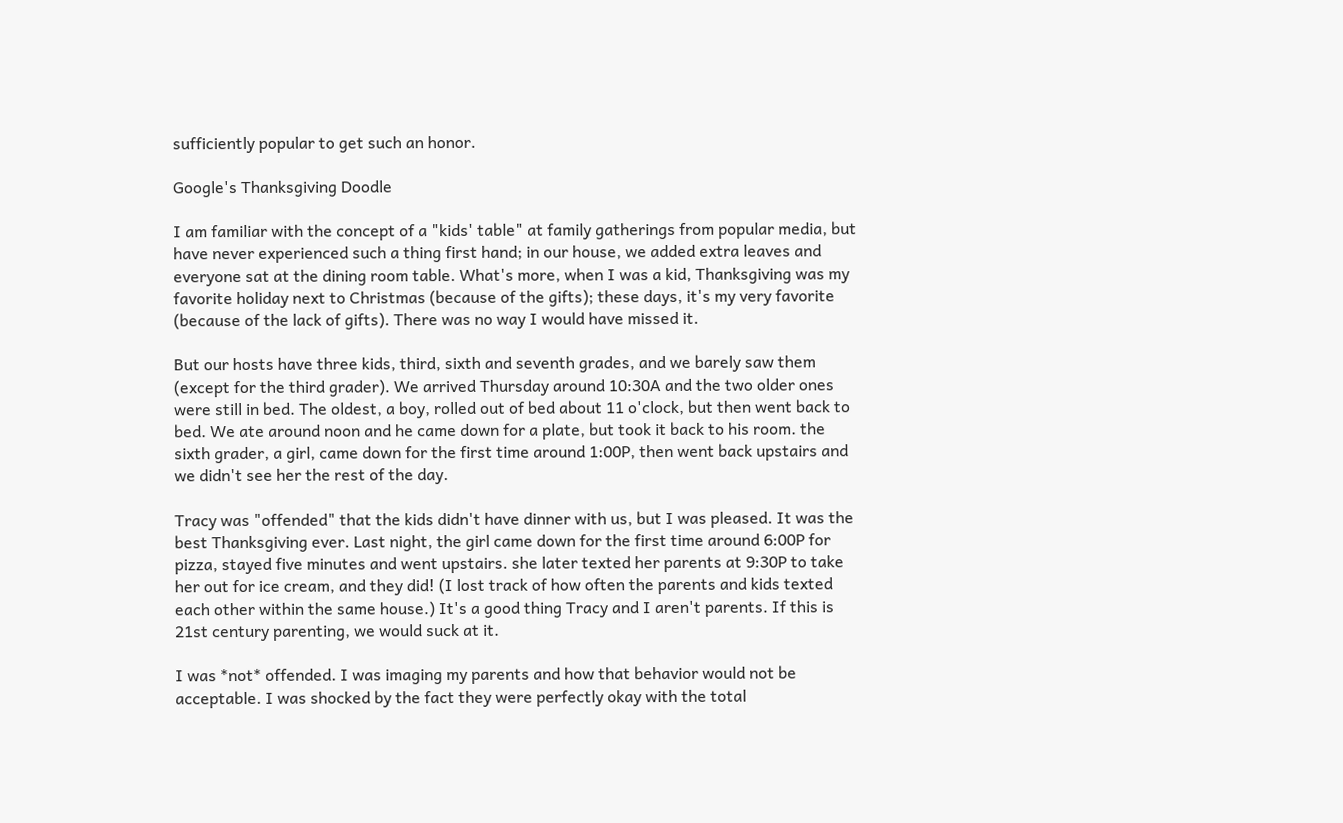sufficiently popular to get such an honor.

Google's Thanksgiving Doodle

I am familiar with the concept of a "kids' table" at family gatherings from popular media, but have never experienced such a thing first hand; in our house, we added extra leaves and everyone sat at the dining room table. What's more, when I was a kid, Thanksgiving was my favorite holiday next to Christmas (because of the gifts); these days, it's my very favorite (because of the lack of gifts). There was no way I would have missed it.

But our hosts have three kids, third, sixth and seventh grades, and we barely saw them (except for the third grader). We arrived Thursday around 10:30A and the two older ones were still in bed. The oldest, a boy, rolled out of bed about 11 o'clock, but then went back to bed. We ate around noon and he came down for a plate, but took it back to his room. the sixth grader, a girl, came down for the first time around 1:00P, then went back upstairs and we didn't see her the rest of the day.

Tracy was "offended" that the kids didn't have dinner with us, but I was pleased. It was the best Thanksgiving ever. Last night, the girl came down for the first time around 6:00P for pizza, stayed five minutes and went upstairs. she later texted her parents at 9:30P to take her out for ice cream, and they did! (I lost track of how often the parents and kids texted each other within the same house.) It's a good thing Tracy and I aren't parents. If this is 21st century parenting, we would suck at it.

I was *not* offended. I was imaging my parents and how that behavior would not be acceptable. I was shocked by the fact they were perfectly okay with the total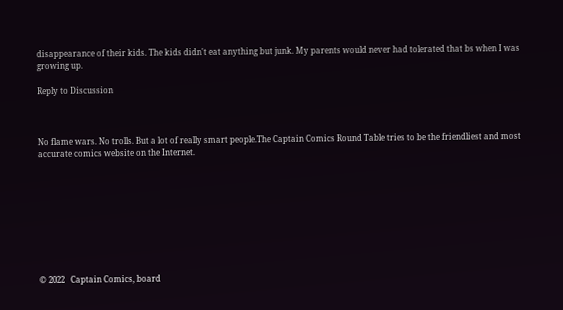disappearance of their kids. The kids didn't eat anything but junk. My parents would never had tolerated that bs when I was growing up.

Reply to Discussion



No flame wars. No trolls. But a lot of really smart people.The Captain Comics Round Table tries to be the friendliest and most accurate comics website on the Internet.









© 2022   Captain Comics, board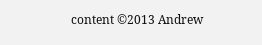content ©2013 Andrew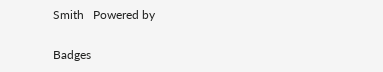Smith   Powered by

Badges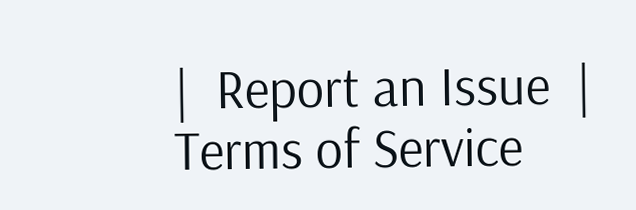|  Report an Issue  |  Terms of Service